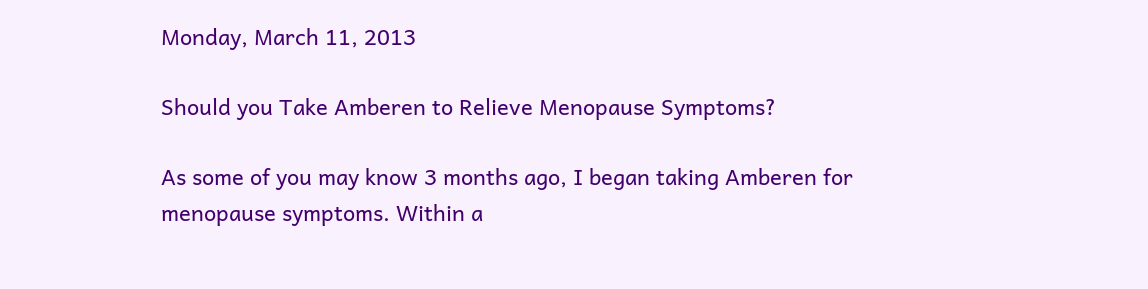Monday, March 11, 2013

Should you Take Amberen to Relieve Menopause Symptoms?

As some of you may know 3 months ago, I began taking Amberen for menopause symptoms. Within a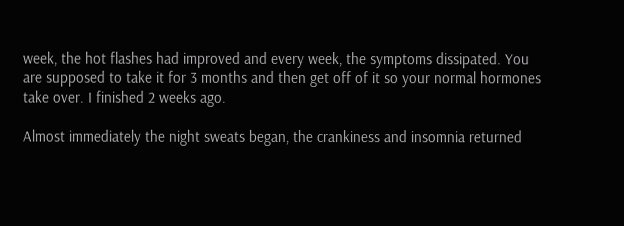week, the hot flashes had improved and every week, the symptoms dissipated. You are supposed to take it for 3 months and then get off of it so your normal hormones take over. I finished 2 weeks ago.

Almost immediately the night sweats began, the crankiness and insomnia returned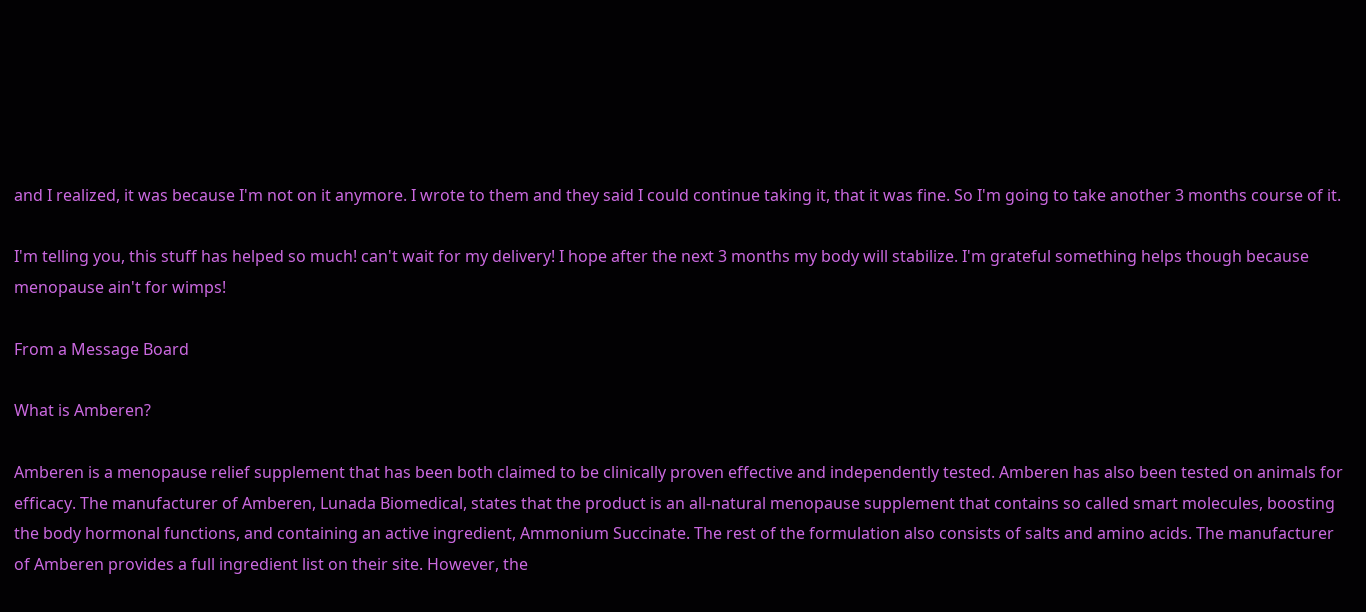and I realized, it was because I'm not on it anymore. I wrote to them and they said I could continue taking it, that it was fine. So I'm going to take another 3 months course of it.

I'm telling you, this stuff has helped so much! can't wait for my delivery! I hope after the next 3 months my body will stabilize. I'm grateful something helps though because menopause ain't for wimps!

From a Message Board

What is Amberen?

Amberen is a menopause relief supplement that has been both claimed to be clinically proven effective and independently tested. Amberen has also been tested on animals for efficacy. The manufacturer of Amberen, Lunada Biomedical, states that the product is an all-natural menopause supplement that contains so called smart molecules, boosting the body hormonal functions, and containing an active ingredient, Ammonium Succinate. The rest of the formulation also consists of salts and amino acids. The manufacturer of Amberen provides a full ingredient list on their site. However, the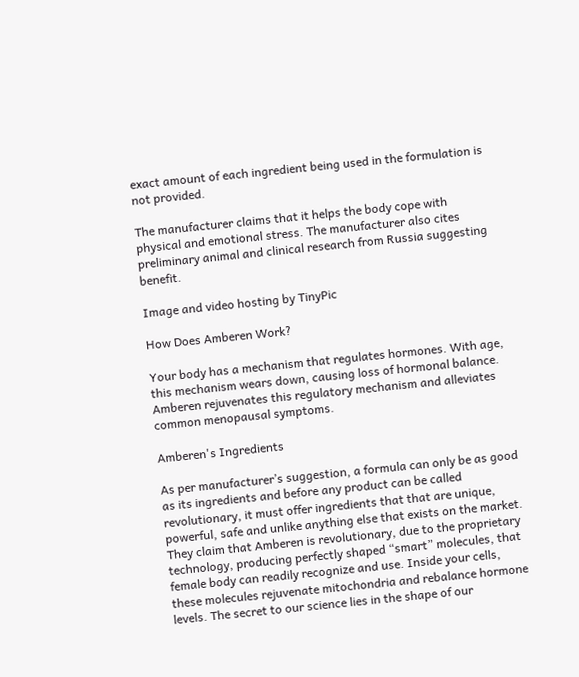exact amount of each ingredient being used in the formulation is not provided.

The manufacturer claims that it helps the body cope with physical and emotional stress. The manufacturer also cites preliminary animal and clinical research from Russia suggesting benefit.

Image and video hosting by TinyPic

How Does Amberen Work?

Your body has a mechanism that regulates hormones. With age, this mechanism wears down, causing loss of hormonal balance. Amberen rejuvenates this regulatory mechanism and alleviates common menopausal symptoms.

Amberen's Ingredients

As per manufacturer’s suggestion, a formula can only be as good as its ingredients and before any product can be called revolutionary, it must offer ingredients that that are unique, powerful, safe and unlike anything else that exists on the market. They claim that Amberen is revolutionary, due to the proprietary technology, producing perfectly shaped “smart” molecules, that female body can readily recognize and use. Inside your cells, these molecules rejuvenate mitochondria and rebalance hormone levels. The secret to our science lies in the shape of our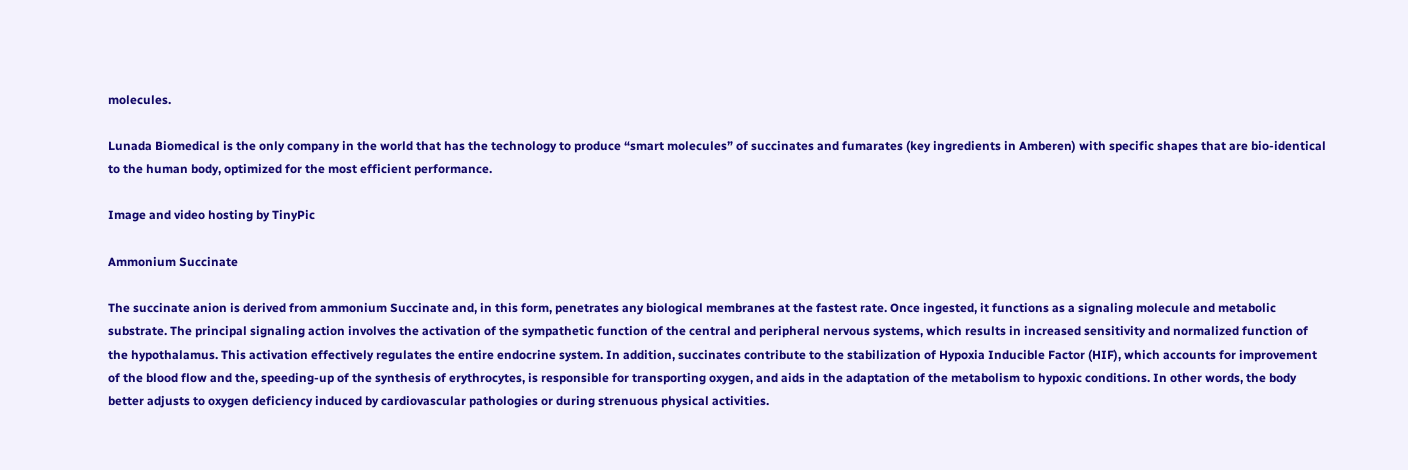molecules.

Lunada Biomedical is the only company in the world that has the technology to produce “smart molecules” of succinates and fumarates (key ingredients in Amberen) with specific shapes that are bio-identical to the human body, optimized for the most efficient performance.

Image and video hosting by TinyPic

Ammonium Succinate

The succinate anion is derived from ammonium Succinate and, in this form, penetrates any biological membranes at the fastest rate. Once ingested, it functions as a signaling molecule and metabolic substrate. The principal signaling action involves the activation of the sympathetic function of the central and peripheral nervous systems, which results in increased sensitivity and normalized function of the hypothalamus. This activation effectively regulates the entire endocrine system. In addition, succinates contribute to the stabilization of Hypoxia Inducible Factor (HIF), which accounts for improvement of the blood flow and the, speeding-up of the synthesis of erythrocytes, is responsible for transporting oxygen, and aids in the adaptation of the metabolism to hypoxic conditions. In other words, the body better adjusts to oxygen deficiency induced by cardiovascular pathologies or during strenuous physical activities.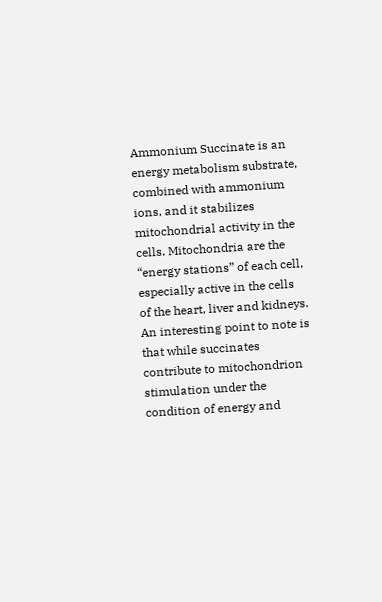Ammonium Succinate is an energy metabolism substrate, combined with ammonium ions, and it stabilizes mitochondrial activity in the cells. Mitochondria are the “energy stations” of each cell, especially active in the cells of the heart, liver and kidneys. An interesting point to note is that while succinates contribute to mitochondrion stimulation under the condition of energy and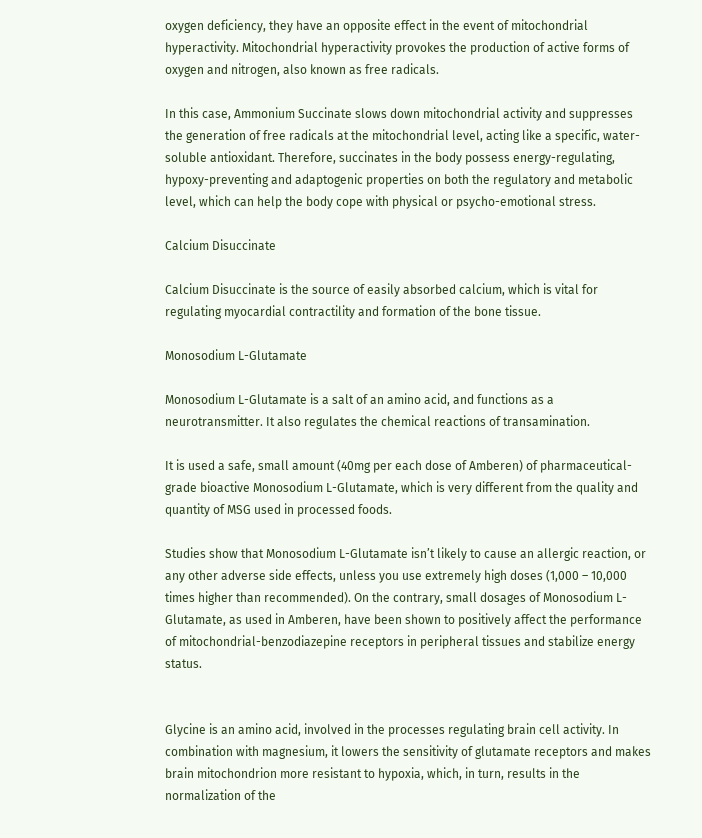oxygen deficiency, they have an opposite effect in the event of mitochondrial hyperactivity. Mitochondrial hyperactivity provokes the production of active forms of oxygen and nitrogen, also known as free radicals.

In this case, Ammonium Succinate slows down mitochondrial activity and suppresses the generation of free radicals at the mitochondrial level, acting like a specific, water-soluble antioxidant. Therefore, succinates in the body possess energy-regulating, hypoxy-preventing and adaptogenic properties on both the regulatory and metabolic level, which can help the body cope with physical or psycho-emotional stress.

Calcium Disuccinate

Calcium Disuccinate is the source of easily absorbed calcium, which is vital for regulating myocardial contractility and formation of the bone tissue.

Monosodium L-Glutamate

Monosodium L-Glutamate is a salt of an amino acid, and functions as a neurotransmitter. It also regulates the chemical reactions of transamination.

It is used a safe, small amount (40mg per each dose of Amberen) of pharmaceutical-grade bioactive Monosodium L-Glutamate, which is very different from the quality and quantity of MSG used in processed foods.

Studies show that Monosodium L-Glutamate isn’t likely to cause an allergic reaction, or any other adverse side effects, unless you use extremely high doses (1,000 – 10,000 times higher than recommended). On the contrary, small dosages of Monosodium L-Glutamate, as used in Amberen, have been shown to positively affect the performance of mitochondrial-benzodiazepine receptors in peripheral tissues and stabilize energy status.


Glycine is an amino acid, involved in the processes regulating brain cell activity. In combination with magnesium, it lowers the sensitivity of glutamate receptors and makes brain mitochondrion more resistant to hypoxia, which, in turn, results in the normalization of the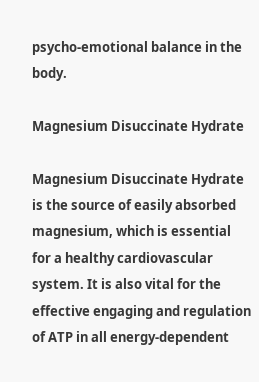psycho-emotional balance in the body.

Magnesium Disuccinate Hydrate

Magnesium Disuccinate Hydrate is the source of easily absorbed magnesium, which is essential for a healthy cardiovascular system. It is also vital for the effective engaging and regulation of ATP in all energy-dependent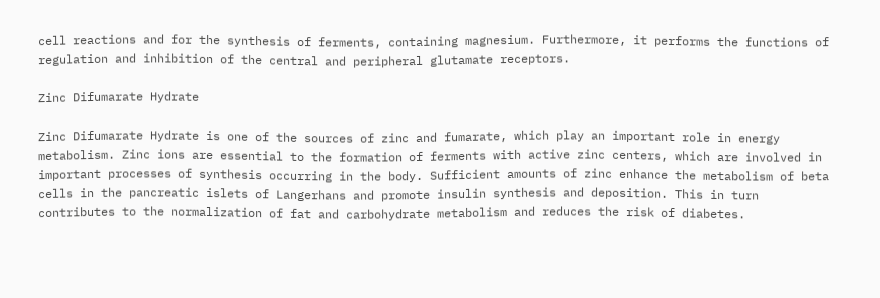cell reactions and for the synthesis of ferments, containing magnesium. Furthermore, it performs the functions of regulation and inhibition of the central and peripheral glutamate receptors.

Zinc Difumarate Hydrate

Zinc Difumarate Hydrate is one of the sources of zinc and fumarate, which play an important role in energy metabolism. Zinc ions are essential to the formation of ferments with active zinc centers, which are involved in important processes of synthesis occurring in the body. Sufficient amounts of zinc enhance the metabolism of beta cells in the pancreatic islets of Langerhans and promote insulin synthesis and deposition. This in turn contributes to the normalization of fat and carbohydrate metabolism and reduces the risk of diabetes.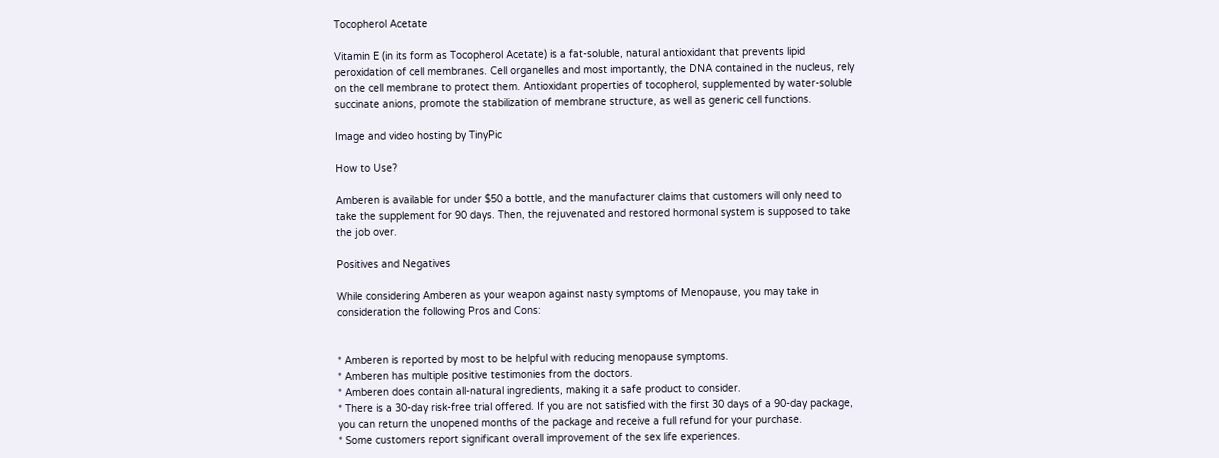Tocopherol Acetate

Vitamin E (in its form as Tocopherol Acetate) is a fat-soluble, natural antioxidant that prevents lipid peroxidation of cell membranes. Cell organelles and most importantly, the DNA contained in the nucleus, rely on the cell membrane to protect them. Antioxidant properties of tocopherol, supplemented by water-soluble succinate anions, promote the stabilization of membrane structure, as well as generic cell functions.

Image and video hosting by TinyPic

How to Use?

Amberen is available for under $50 a bottle, and the manufacturer claims that customers will only need to take the supplement for 90 days. Then, the rejuvenated and restored hormonal system is supposed to take the job over.

Positives and Negatives

While considering Amberen as your weapon against nasty symptoms of Menopause, you may take in consideration the following Pros and Cons:


* Amberen is reported by most to be helpful with reducing menopause symptoms.
* Amberen has multiple positive testimonies from the doctors.
* Amberen does contain all-natural ingredients, making it a safe product to consider.
* There is a 30-day risk-free trial offered. If you are not satisfied with the first 30 days of a 90-day package, you can return the unopened months of the package and receive a full refund for your purchase.
* Some customers report significant overall improvement of the sex life experiences.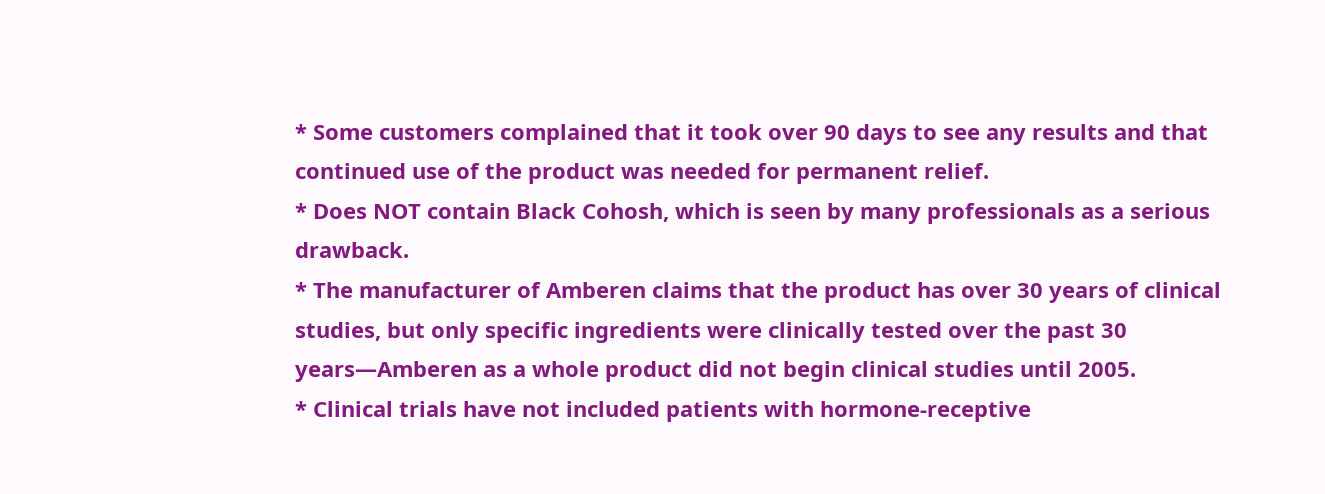* Some customers complained that it took over 90 days to see any results and that continued use of the product was needed for permanent relief.
* Does NOT contain Black Cohosh, which is seen by many professionals as a serious drawback.
* The manufacturer of Amberen claims that the product has over 30 years of clinical studies, but only specific ingredients were clinically tested over the past 30 years—Amberen as a whole product did not begin clinical studies until 2005.
* Clinical trials have not included patients with hormone-receptive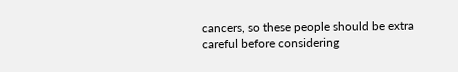cancers, so these people should be extra careful before considering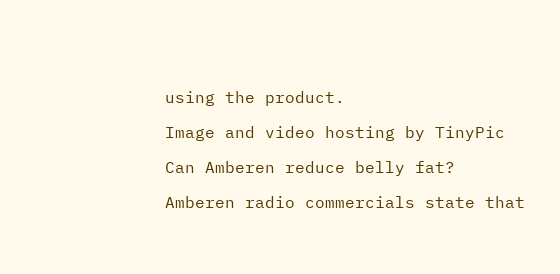using the product.

Image and video hosting by TinyPic

Can Amberen reduce belly fat?

Amberen radio commercials state that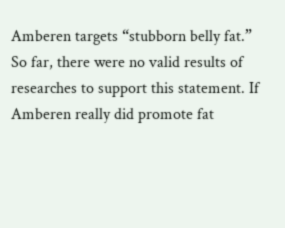Amberen targets “stubborn belly fat.” So far, there were no valid results of researches to support this statement. If Amberen really did promote fat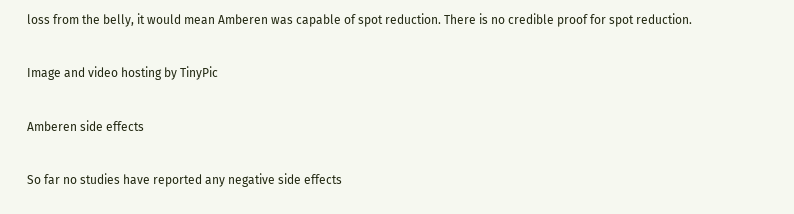loss from the belly, it would mean Amberen was capable of spot reduction. There is no credible proof for spot reduction.

Image and video hosting by TinyPic

Amberen side effects

So far no studies have reported any negative side effects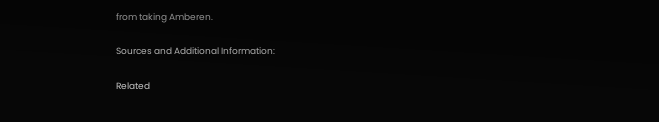from taking Amberen.

Sources and Additional Information:

Related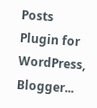Posts Plugin for WordPress, Blogger...